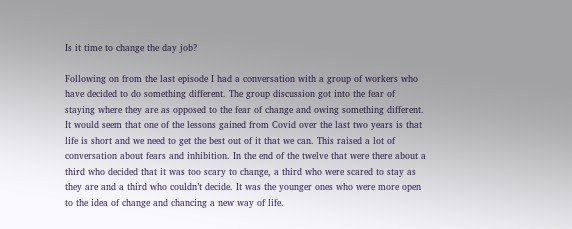Is it time to change the day job?

Following on from the last episode I had a conversation with a group of workers who have decided to do something different. The group discussion got into the fear of staying where they are as opposed to the fear of change and owing something different. It would seem that one of the lessons gained from Covid over the last two years is that life is short and we need to get the best out of it that we can. This raised a lot of conversation about fears and inhibition. In the end of the twelve that were there about a third who decided that it was too scary to change, a third who were scared to stay as they are and a third who couldn’t decide. It was the younger ones who were more open to the idea of change and chancing a new way of life.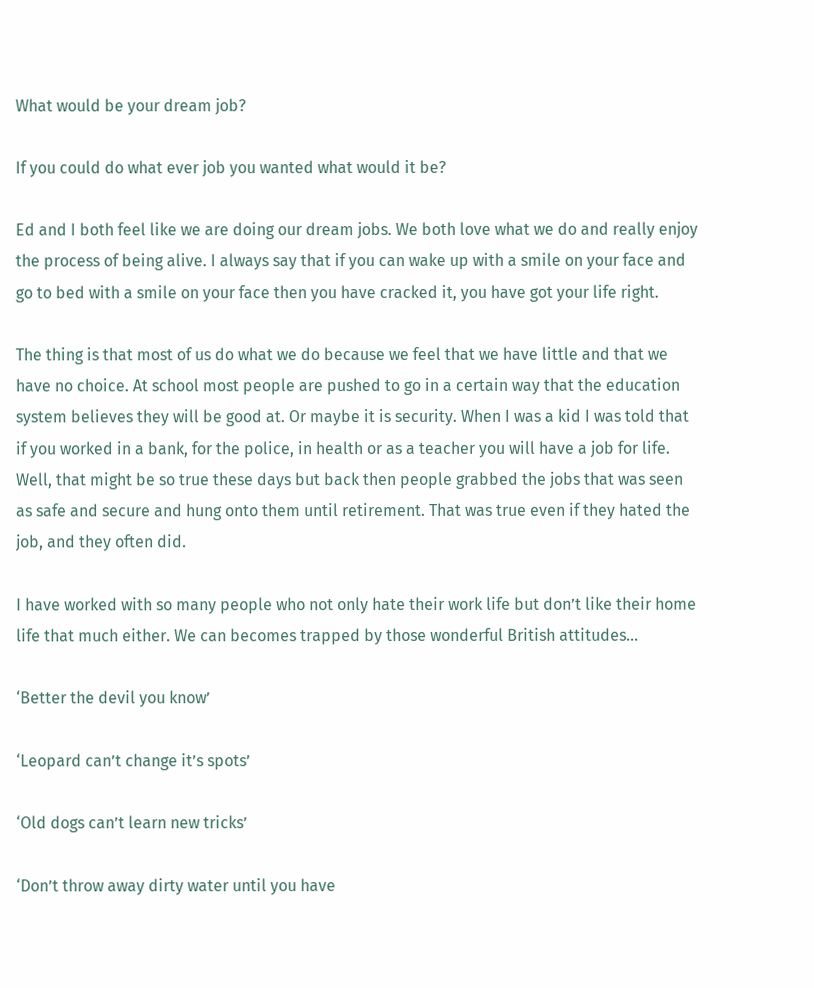What would be your dream job?

If you could do what ever job you wanted what would it be?

Ed and I both feel like we are doing our dream jobs. We both love what we do and really enjoy the process of being alive. I always say that if you can wake up with a smile on your face and go to bed with a smile on your face then you have cracked it, you have got your life right.

The thing is that most of us do what we do because we feel that we have little and that we have no choice. At school most people are pushed to go in a certain way that the education system believes they will be good at. Or maybe it is security. When I was a kid I was told that if you worked in a bank, for the police, in health or as a teacher you will have a job for life. Well, that might be so true these days but back then people grabbed the jobs that was seen as safe and secure and hung onto them until retirement. That was true even if they hated the job, and they often did.

I have worked with so many people who not only hate their work life but don’t like their home life that much either. We can becomes trapped by those wonderful British attitudes…

‘Better the devil you know’

‘Leopard can’t change it’s spots’

‘Old dogs can’t learn new tricks’

‘Don’t throw away dirty water until you have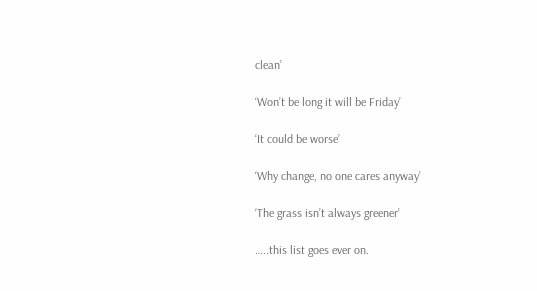clean’

‘Won’t be long it will be Friday’

‘It could be worse’

‘Why change, no one cares anyway’

‘The grass isn’t always greener’

…..this list goes ever on.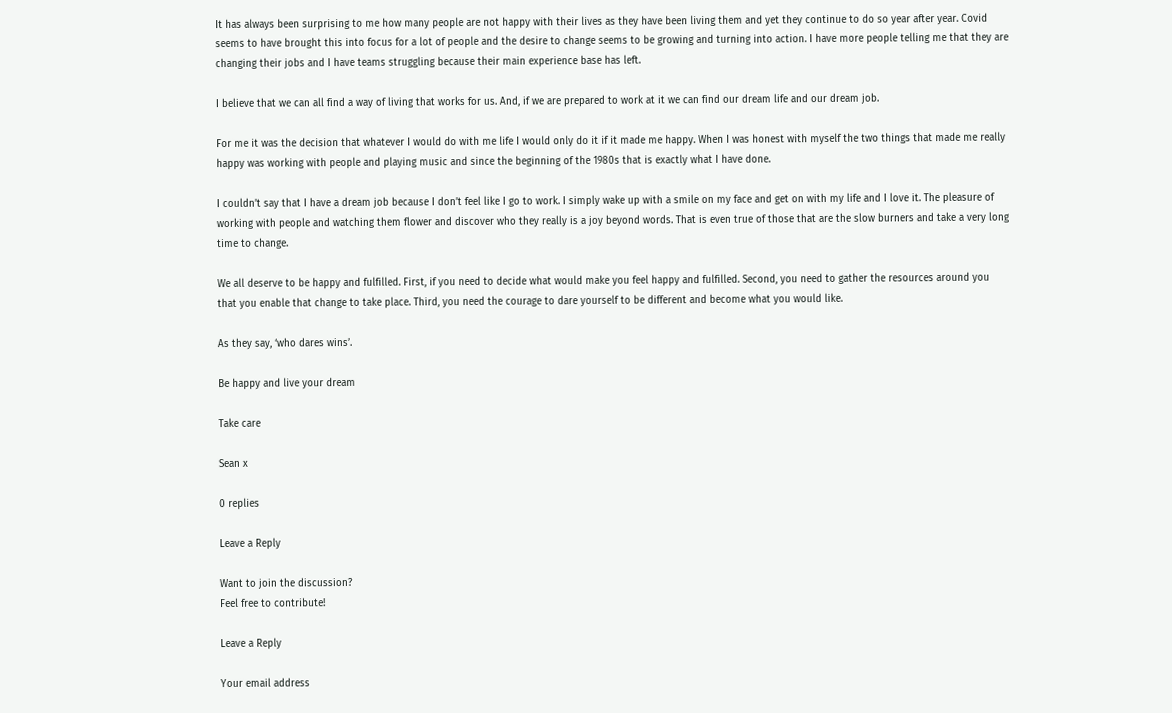It has always been surprising to me how many people are not happy with their lives as they have been living them and yet they continue to do so year after year. Covid seems to have brought this into focus for a lot of people and the desire to change seems to be growing and turning into action. I have more people telling me that they are changing their jobs and I have teams struggling because their main experience base has left.

I believe that we can all find a way of living that works for us. And, if we are prepared to work at it we can find our dream life and our dream job.

For me it was the decision that whatever I would do with me life I would only do it if it made me happy. When I was honest with myself the two things that made me really happy was working with people and playing music and since the beginning of the 1980s that is exactly what I have done.

I couldn’t say that I have a dream job because I don’t feel like I go to work. I simply wake up with a smile on my face and get on with my life and I love it. The pleasure of working with people and watching them flower and discover who they really is a joy beyond words. That is even true of those that are the slow burners and take a very long time to change.

We all deserve to be happy and fulfilled. First, if you need to decide what would make you feel happy and fulfilled. Second, you need to gather the resources around you that you enable that change to take place. Third, you need the courage to dare yourself to be different and become what you would like.

As they say, ‘who dares wins’.

Be happy and live your dream

Take care

Sean x

0 replies

Leave a Reply

Want to join the discussion?
Feel free to contribute!

Leave a Reply

Your email address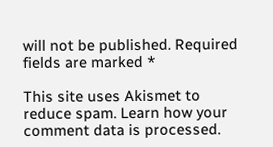will not be published. Required fields are marked *

This site uses Akismet to reduce spam. Learn how your comment data is processed.